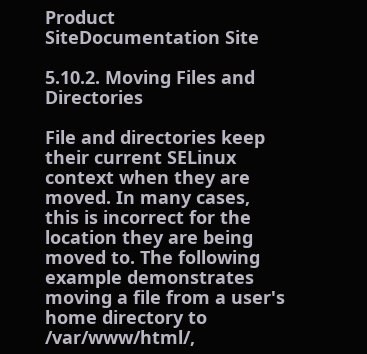Product SiteDocumentation Site

5.10.2. Moving Files and Directories

File and directories keep their current SELinux context when they are moved. In many cases, this is incorrect for the location they are being moved to. The following example demonstrates moving a file from a user's home directory to /var/www/html/,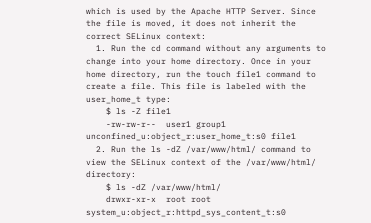which is used by the Apache HTTP Server. Since the file is moved, it does not inherit the correct SELinux context:
  1. Run the cd command without any arguments to change into your home directory. Once in your home directory, run the touch file1 command to create a file. This file is labeled with the user_home_t type:
    $ ls -Z file1
    -rw-rw-r--  user1 group1 unconfined_u:object_r:user_home_t:s0 file1
  2. Run the ls -dZ /var/www/html/ command to view the SELinux context of the /var/www/html/ directory:
    $ ls -dZ /var/www/html/
    drwxr-xr-x  root root system_u:object_r:httpd_sys_content_t:s0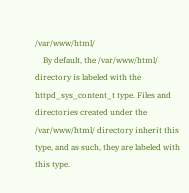/var/www/html/
    By default, the /var/www/html/ directory is labeled with the httpd_sys_content_t type. Files and directories created under the /var/www/html/ directory inherit this type, and as such, they are labeled with this type.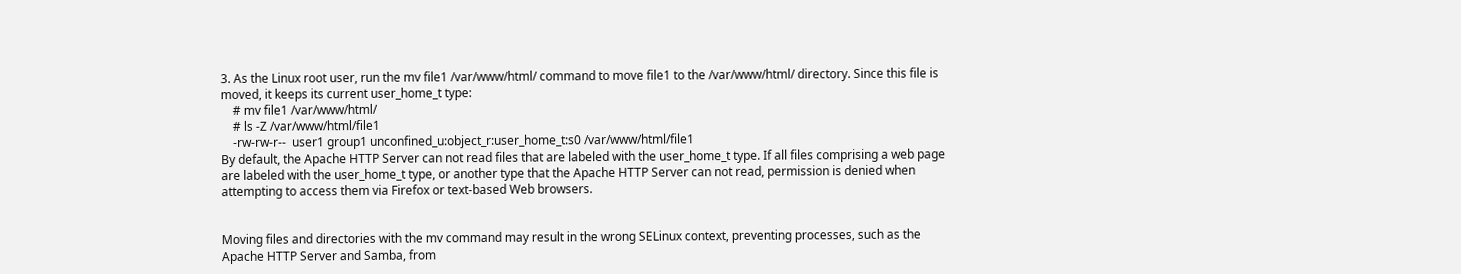3. As the Linux root user, run the mv file1 /var/www/html/ command to move file1 to the /var/www/html/ directory. Since this file is moved, it keeps its current user_home_t type:
    # mv file1 /var/www/html/
    # ls -Z /var/www/html/file1
    -rw-rw-r--  user1 group1 unconfined_u:object_r:user_home_t:s0 /var/www/html/file1
By default, the Apache HTTP Server can not read files that are labeled with the user_home_t type. If all files comprising a web page are labeled with the user_home_t type, or another type that the Apache HTTP Server can not read, permission is denied when attempting to access them via Firefox or text-based Web browsers.


Moving files and directories with the mv command may result in the wrong SELinux context, preventing processes, such as the Apache HTTP Server and Samba, from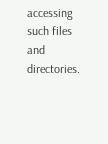accessing such files and directories.